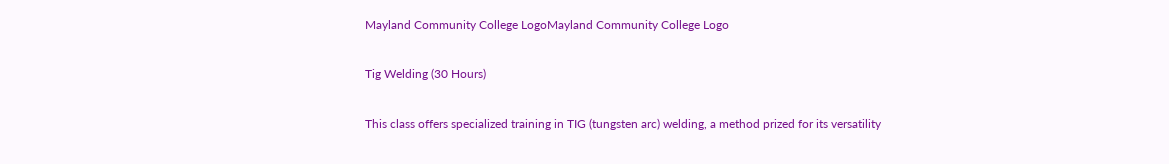Mayland Community College LogoMayland Community College Logo

Tig Welding (30 Hours)

This class offers specialized training in TIG (tungsten arc) welding, a method prized for its versatility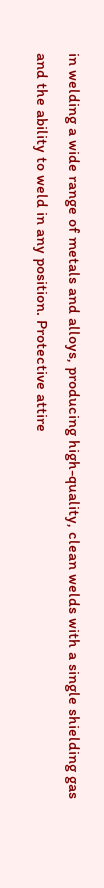in welding a wide range of metals and alloys, producing high-quality, clean welds with a single shielding gas and the ability to weld in any position. Protective attire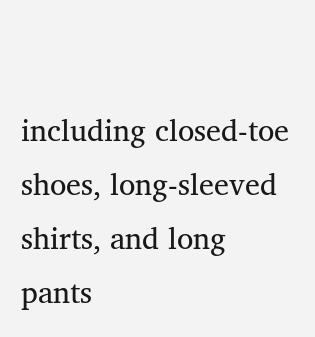including closed-toe shoes, long-sleeved shirts, and long pants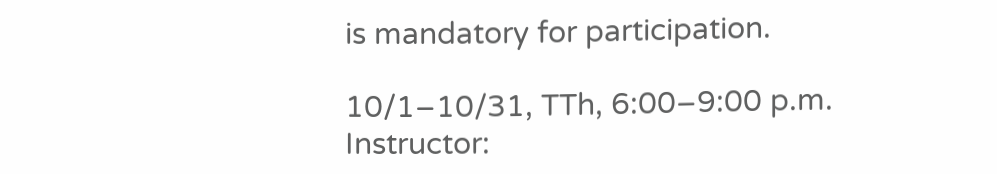is mandatory for participation.

10/1–10/31, TTh, 6:00–9:00 p.m.
Instructor: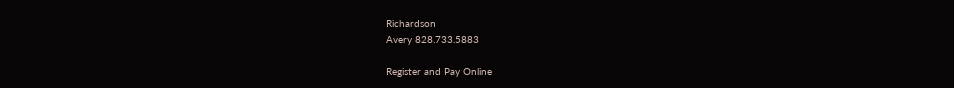Richardson
Avery 828.733.5883

Register and Pay Online